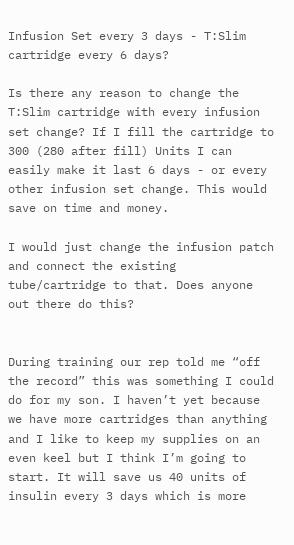Infusion Set every 3 days - T:Slim cartridge every 6 days?

Is there any reason to change the T:Slim cartridge with every infusion set change? If I fill the cartridge to 300 (280 after fill) Units I can easily make it last 6 days - or every other infusion set change. This would save on time and money.

I would just change the infusion patch and connect the existing tube/cartridge to that. Does anyone out there do this?


During training our rep told me “off the record” this was something I could do for my son. I haven’t yet because we have more cartridges than anything and I like to keep my supplies on an even keel but I think I’m going to start. It will save us 40 units of insulin every 3 days which is more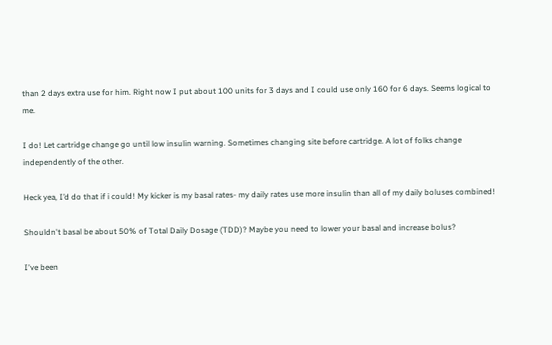than 2 days extra use for him. Right now I put about 100 units for 3 days and I could use only 160 for 6 days. Seems logical to me.

I do! Let cartridge change go until low insulin warning. Sometimes changing site before cartridge. A lot of folks change independently of the other.

Heck yea, I’d do that if i could! My kicker is my basal rates- my daily rates use more insulin than all of my daily boluses combined!

Shouldn't basal be about 50% of Total Daily Dosage (TDD)? Maybe you need to lower your basal and increase bolus?

I've been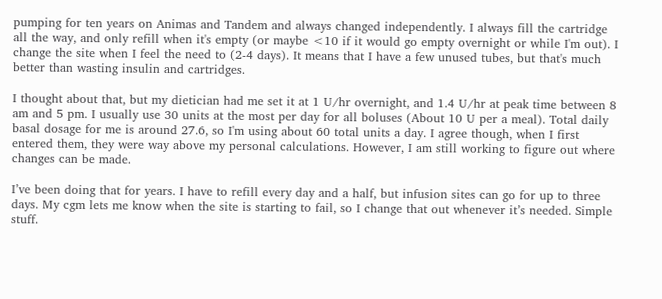pumping for ten years on Animas and Tandem and always changed independently. I always fill the cartridge all the way, and only refill when it's empty (or maybe <10 if it would go empty overnight or while I'm out). I change the site when I feel the need to (2-4 days). It means that I have a few unused tubes, but that's much better than wasting insulin and cartridges.

I thought about that, but my dietician had me set it at 1 U/hr overnight, and 1.4 U/hr at peak time between 8 am and 5 pm. I usually use 30 units at the most per day for all boluses (About 10 U per a meal). Total daily basal dosage for me is around 27.6, so I'm using about 60 total units a day. I agree though, when I first entered them, they were way above my personal calculations. However, I am still working to figure out where changes can be made.

I’ve been doing that for years. I have to refill every day and a half, but infusion sites can go for up to three days. My cgm lets me know when the site is starting to fail, so I change that out whenever it’s needed. Simple stuff.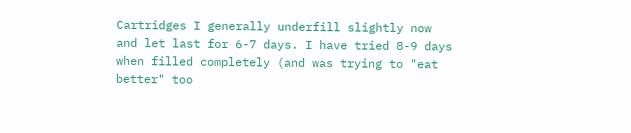Cartridges I generally underfill slightly now and let last for 6-7 days. I have tried 8-9 days when filled completely (and was trying to "eat better" too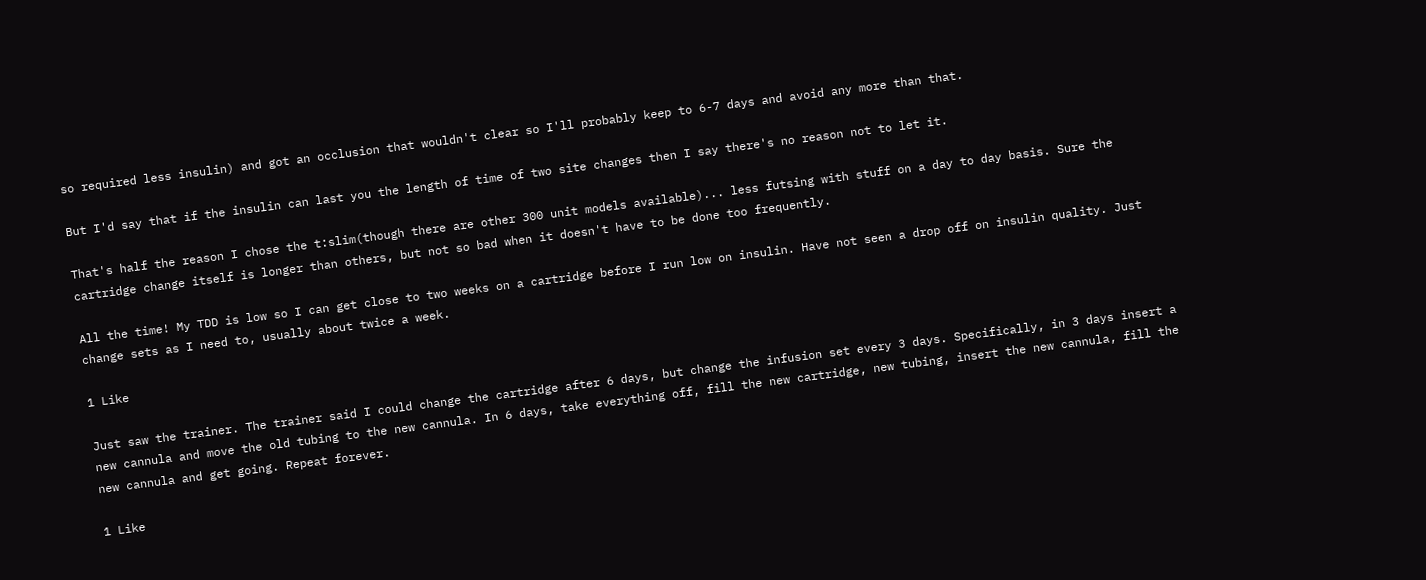so required less insulin) and got an occlusion that wouldn't clear so I'll probably keep to 6-7 days and avoid any more than that.

But I'd say that if the insulin can last you the length of time of two site changes then I say there's no reason not to let it.

That's half the reason I chose the t:slim(though there are other 300 unit models available)... less futsing with stuff on a day to day basis. Sure the cartridge change itself is longer than others, but not so bad when it doesn't have to be done too frequently.

All the time! My TDD is low so I can get close to two weeks on a cartridge before I run low on insulin. Have not seen a drop off on insulin quality. Just change sets as I need to, usually about twice a week.

1 Like

Just saw the trainer. The trainer said I could change the cartridge after 6 days, but change the infusion set every 3 days. Specifically, in 3 days insert a new cannula and move the old tubing to the new cannula. In 6 days, take everything off, fill the new cartridge, new tubing, insert the new cannula, fill the new cannula and get going. Repeat forever.

1 Like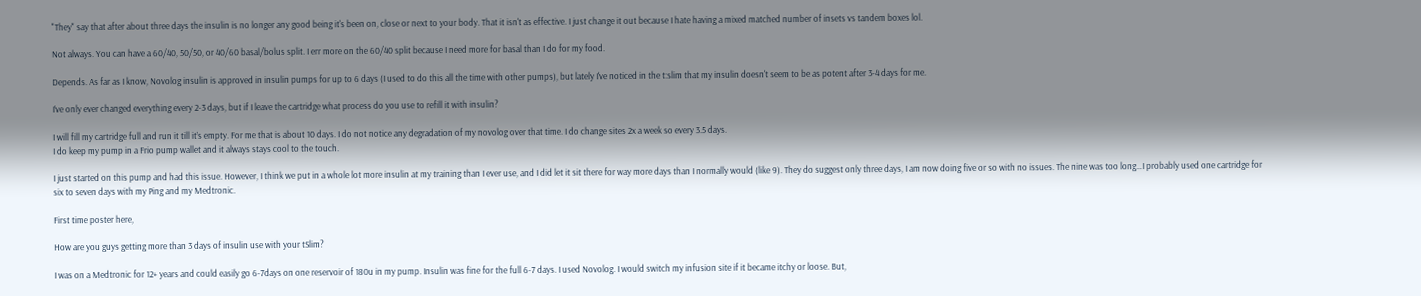"They" say that after about three days the insulin is no longer any good being it's been on, close or next to your body. That it isn't as effective. I just change it out because I hate having a mixed matched number of insets vs tandem boxes lol.

Not always. You can have a 60/40, 50/50, or 40/60 basal/bolus split. I err more on the 60/40 split because I need more for basal than I do for my food.

Depends. As far as I know, Novolog insulin is approved in insulin pumps for up to 6 days (I used to do this all the time with other pumps), but lately I've noticed in the t:slim that my insulin doesn't seem to be as potent after 3-4 days for me.

I’ve only ever changed everything every 2-3 days, but if I leave the cartridge what process do you use to refill it with insulin?

I will fill my cartridge full and run it till it’s empty. For me that is about 10 days. I do not notice any degradation of my novolog over that time. I do change sites 2x a week so every 3.5 days.
I do keep my pump in a Frio pump wallet and it always stays cool to the touch.

I just started on this pump and had this issue. However, I think we put in a whole lot more insulin at my training than I ever use, and I did let it sit there for way more days than I normally would (like 9). They do suggest only three days, I am now doing five or so with no issues. The nine was too long…I probably used one cartridge for six to seven days with my Ping and my Medtronic.

First time poster here,

How are you guys getting more than 3 days of insulin use with your tSlim?

I was on a Medtronic for 12+ years and could easily go 6-7days on one reservoir of 180u in my pump. Insulin was fine for the full 6-7 days. I used Novolog. I would switch my infusion site if it became itchy or loose. But,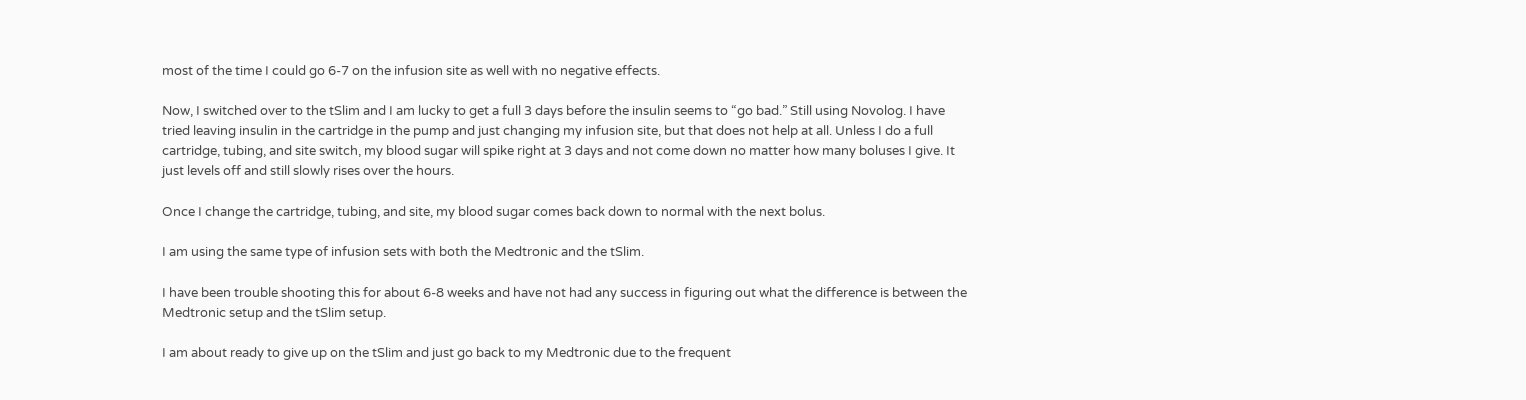most of the time I could go 6-7 on the infusion site as well with no negative effects.

Now, I switched over to the tSlim and I am lucky to get a full 3 days before the insulin seems to “go bad.” Still using Novolog. I have tried leaving insulin in the cartridge in the pump and just changing my infusion site, but that does not help at all. Unless I do a full cartridge, tubing, and site switch, my blood sugar will spike right at 3 days and not come down no matter how many boluses I give. It just levels off and still slowly rises over the hours.

Once I change the cartridge, tubing, and site, my blood sugar comes back down to normal with the next bolus.

I am using the same type of infusion sets with both the Medtronic and the tSlim.

I have been trouble shooting this for about 6-8 weeks and have not had any success in figuring out what the difference is between the Medtronic setup and the tSlim setup.

I am about ready to give up on the tSlim and just go back to my Medtronic due to the frequent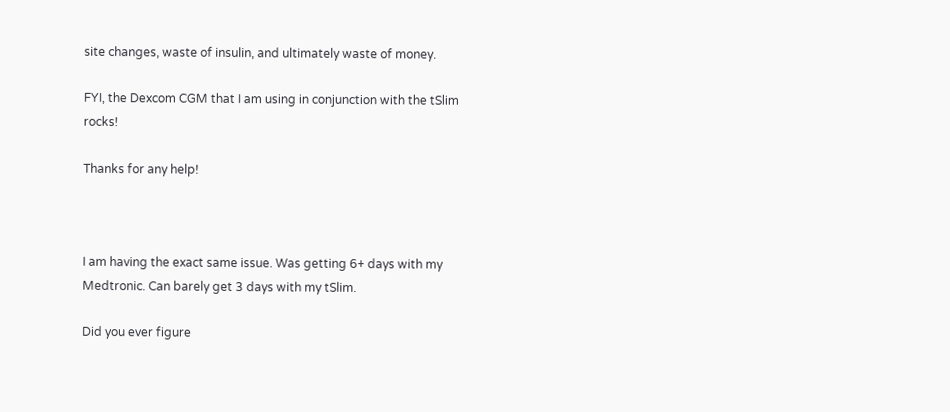site changes, waste of insulin, and ultimately waste of money.

FYI, the Dexcom CGM that I am using in conjunction with the tSlim rocks!

Thanks for any help!



I am having the exact same issue. Was getting 6+ days with my Medtronic. Can barely get 3 days with my tSlim.

Did you ever figure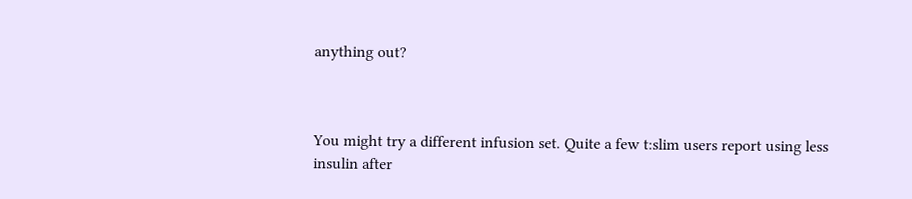anything out?



You might try a different infusion set. Quite a few t:slim users report using less insulin after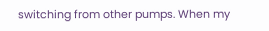switching from other pumps. When my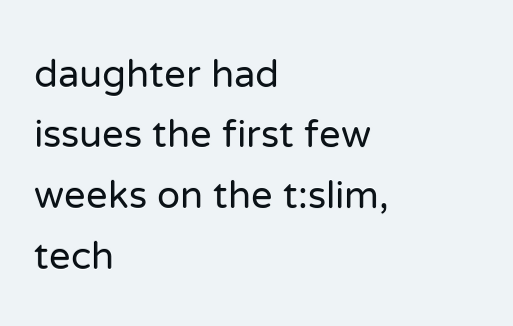daughter had issues the first few weeks on the t:slim, tech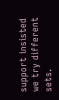support insisted we try different sets.